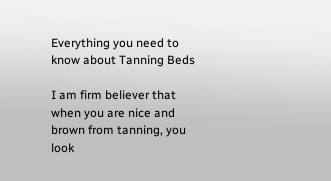Everything you need to know about Tanning Beds

I am firm believer that when you are nice and brown from tanning, you look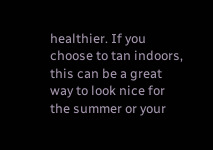healthier. If you choose to tan indoors, this can be a great way to look nice for the summer or your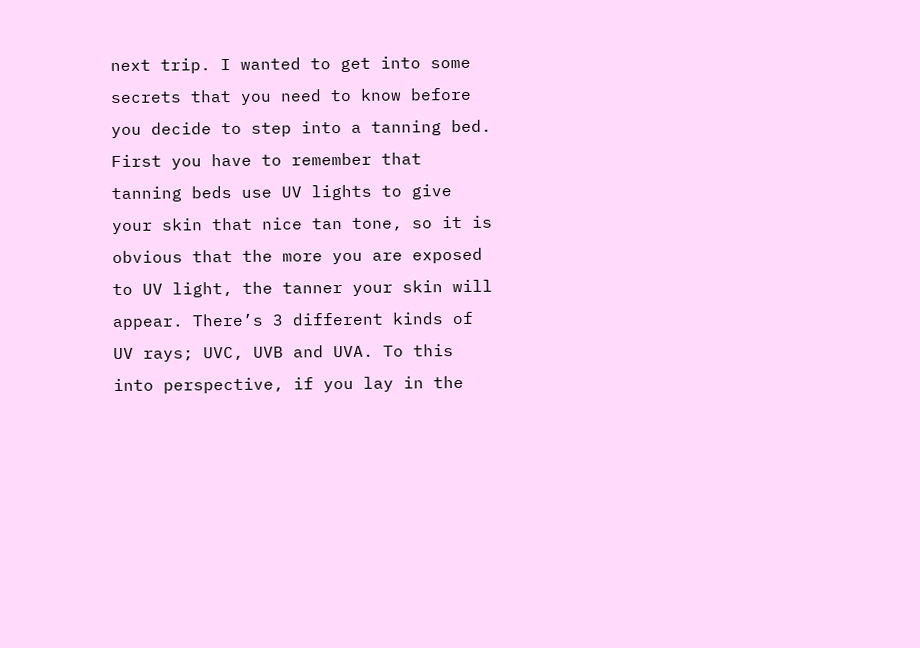next trip. I wanted to get into some secrets that you need to know before you decide to step into a tanning bed. First you have to remember that tanning beds use UV lights to give your skin that nice tan tone, so it is obvious that the more you are exposed to UV light, the tanner your skin will appear. There’s 3 different kinds of UV rays; UVC, UVB and UVA. To this into perspective, if you lay in the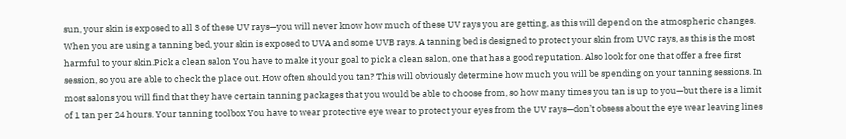sun, your skin is exposed to all 3 of these UV rays—you will never know how much of these UV rays you are getting, as this will depend on the atmospheric changes. When you are using a tanning bed, your skin is exposed to UVA and some UVB rays. A tanning bed is designed to protect your skin from UVC rays, as this is the most harmful to your skin.Pick a clean salon You have to make it your goal to pick a clean salon, one that has a good reputation. Also look for one that offer a free first session, so you are able to check the place out. How often should you tan? This will obviously determine how much you will be spending on your tanning sessions. In most salons you will find that they have certain tanning packages that you would be able to choose from, so how many times you tan is up to you—but there is a limit of 1 tan per 24 hours. Your tanning toolbox You have to wear protective eye wear to protect your eyes from the UV rays—don’t obsess about the eye wear leaving lines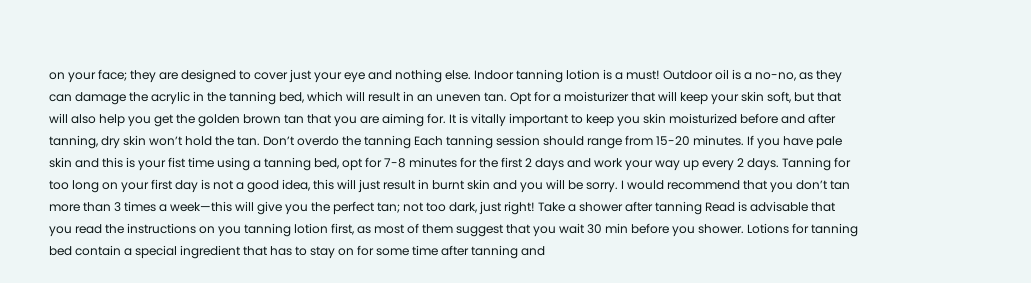on your face; they are designed to cover just your eye and nothing else. Indoor tanning lotion is a must! Outdoor oil is a no-no, as they can damage the acrylic in the tanning bed, which will result in an uneven tan. Opt for a moisturizer that will keep your skin soft, but that will also help you get the golden brown tan that you are aiming for. It is vitally important to keep you skin moisturized before and after tanning, dry skin won’t hold the tan. Don’t overdo the tanning Each tanning session should range from 15-20 minutes. If you have pale skin and this is your fist time using a tanning bed, opt for 7-8 minutes for the first 2 days and work your way up every 2 days. Tanning for too long on your first day is not a good idea, this will just result in burnt skin and you will be sorry. I would recommend that you don’t tan more than 3 times a week—this will give you the perfect tan; not too dark, just right! Take a shower after tanning Read is advisable that you read the instructions on you tanning lotion first, as most of them suggest that you wait 30 min before you shower. Lotions for tanning bed contain a special ingredient that has to stay on for some time after tanning and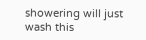showering will just wash this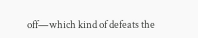off—which kind of defeats the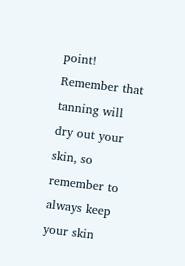point! Remember that tanning will dry out your skin, so remember to always keep your skin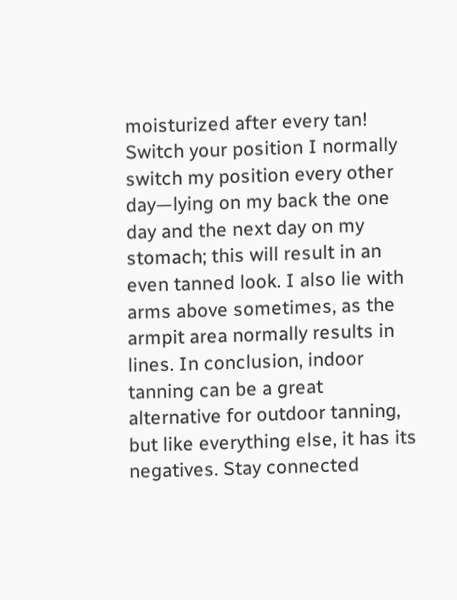moisturized after every tan! Switch your position I normally switch my position every other day—lying on my back the one day and the next day on my stomach; this will result in an even tanned look. I also lie with arms above sometimes, as the armpit area normally results in lines. In conclusion, indoor tanning can be a great alternative for outdoor tanning, but like everything else, it has its negatives. Stay connected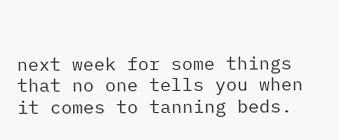next week for some things that no one tells you when it comes to tanning beds.